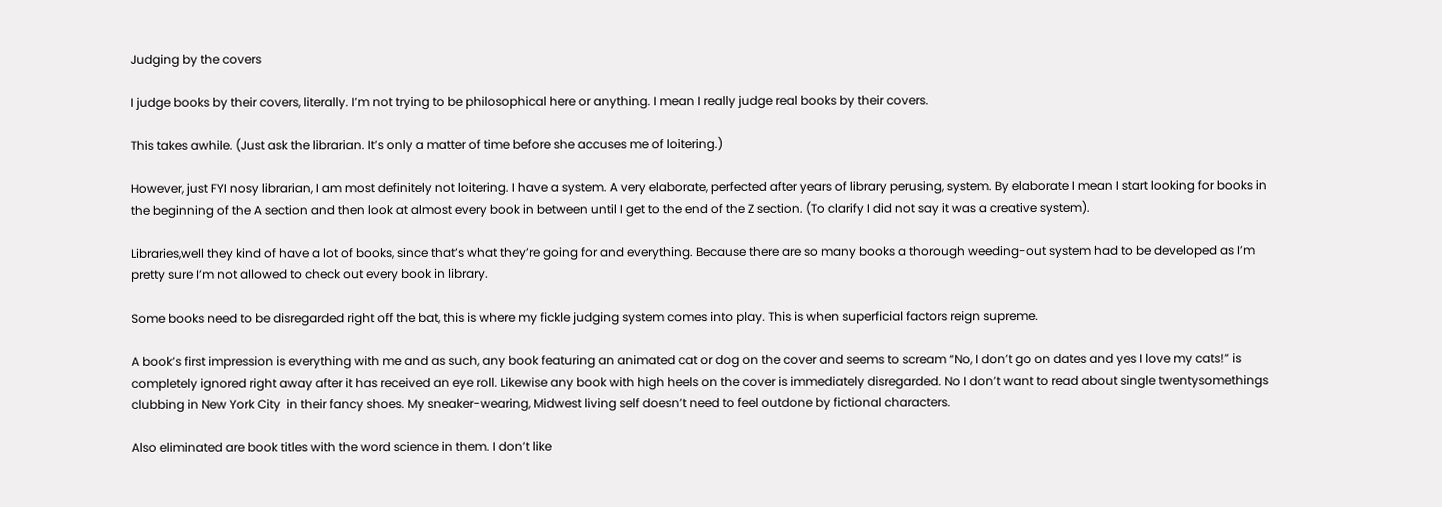Judging by the covers

I judge books by their covers, literally. I’m not trying to be philosophical here or anything. I mean I really judge real books by their covers.

This takes awhile. (Just ask the librarian. It’s only a matter of time before she accuses me of loitering.)

However, just FYI nosy librarian, I am most definitely not loitering. I have a system. A very elaborate, perfected after years of library perusing, system. By elaborate I mean I start looking for books in  the beginning of the A section and then look at almost every book in between until I get to the end of the Z section. (To clarify I did not say it was a creative system).

Libraries,well they kind of have a lot of books, since that’s what they’re going for and everything. Because there are so many books a thorough weeding-out system had to be developed as I’m pretty sure I’m not allowed to check out every book in library.

Some books need to be disregarded right off the bat, this is where my fickle judging system comes into play. This is when superficial factors reign supreme.

A book’s first impression is everything with me and as such, any book featuring an animated cat or dog on the cover and seems to scream “No, I don’t go on dates and yes I love my cats!” is completely ignored right away after it has received an eye roll. Likewise any book with high heels on the cover is immediately disregarded. No I don’t want to read about single twentysomethings clubbing in New York City  in their fancy shoes. My sneaker-wearing, Midwest living self doesn’t need to feel outdone by fictional characters.

Also eliminated are book titles with the word science in them. I don’t like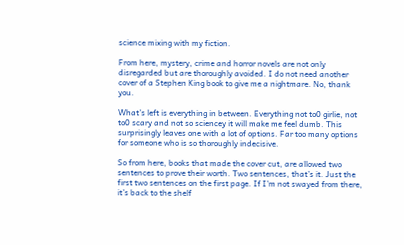science mixing with my fiction.

From here, mystery, crime and horror novels are not only disregarded but are thoroughly avoided. I do not need another cover of a Stephen King book to give me a nightmare. No, thank you.

What’s left is everything in between. Everything not to0 girlie, not to0 scary and not so sciencey it will make me feel dumb. This surprisingly leaves one with a lot of options. Far too many options for someone who is so thoroughly indecisive.

So from here, books that made the cover cut, are allowed two sentences to prove their worth. Two sentences, that’s it. Just the first two sentences on the first page. If I’m not swayed from there, it’s back to the shelf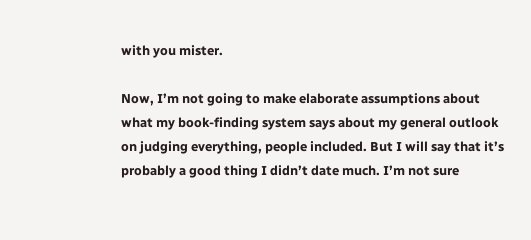with you mister.

Now, I’m not going to make elaborate assumptions about what my book-finding system says about my general outlook on judging everything, people included. But I will say that it’s probably a good thing I didn’t date much. I’m not sure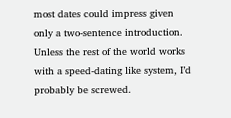most dates could impress given only a two-sentence introduction. Unless the rest of the world works with a speed-dating like system, I’d probably be screwed.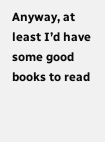Anyway, at least I’d have some good books to read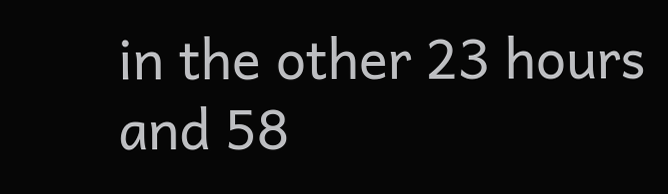in the other 23 hours and 58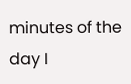minutes of the day I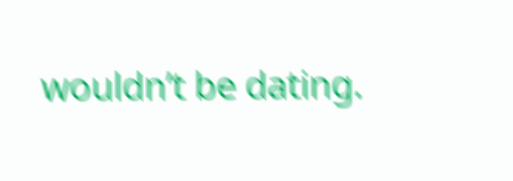wouldn’t be dating.